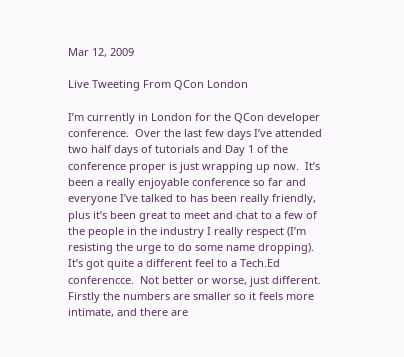Mar 12, 2009

Live Tweeting From QCon London

I’m currently in London for the QCon developer conference.  Over the last few days I’ve attended two half days of tutorials and Day 1 of the conference proper is just wrapping up now.  It’s been a really enjoyable conference so far and everyone I’ve talked to has been really friendly, plus it’s been great to meet and chat to a few of the people in the industry I really respect (I’m resisting the urge to do some name dropping).  It’s got quite a different feel to a Tech.Ed conferencce.  Not better or worse, just different. Firstly the numbers are smaller so it feels more intimate, and there are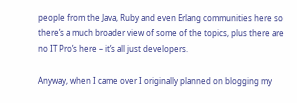people from the Java, Ruby and even Erlang communities here so there’s a much broader view of some of the topics, plus there are no IT Pro’s here – it’s all just developers.

Anyway, when I came over I originally planned on blogging my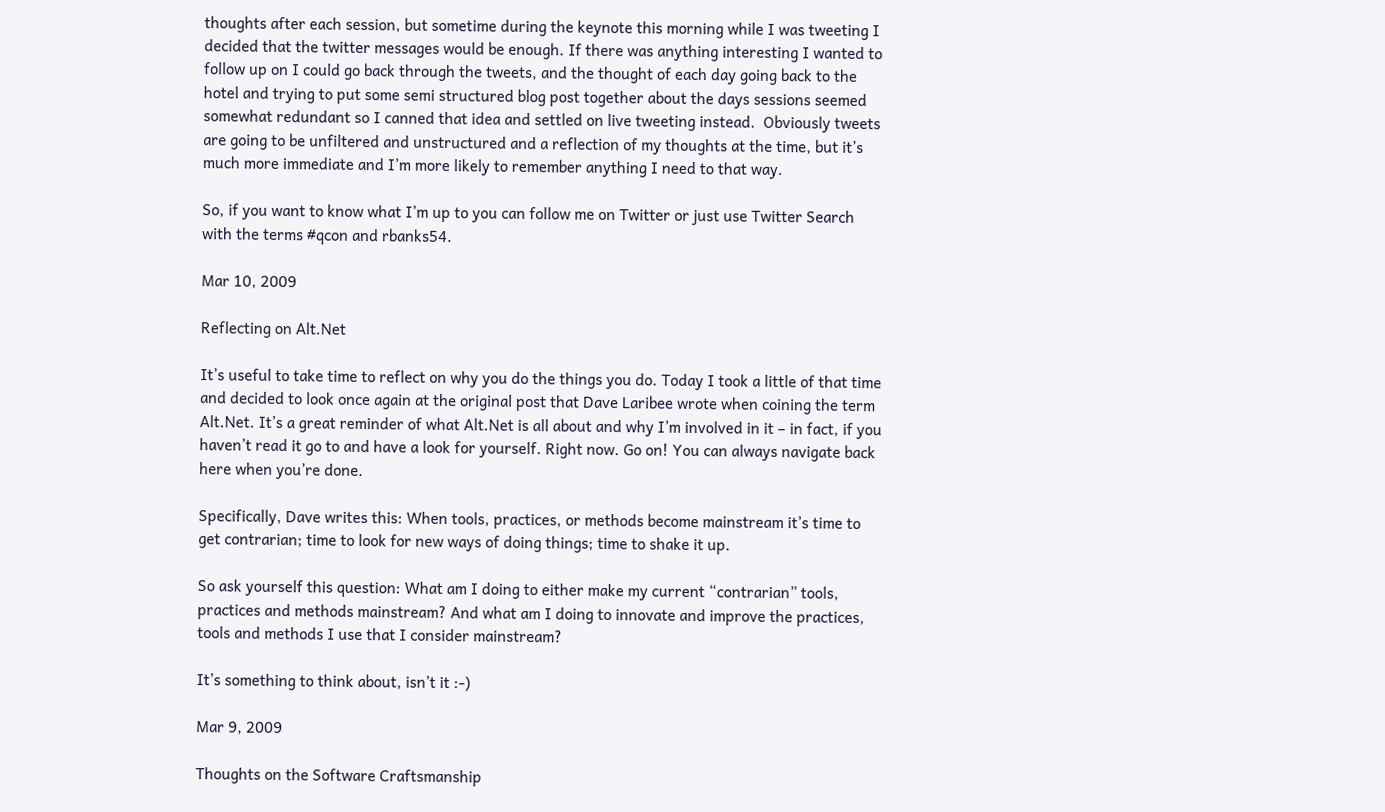thoughts after each session, but sometime during the keynote this morning while I was tweeting I decided that the twitter messages would be enough. If there was anything interesting I wanted to follow up on I could go back through the tweets, and the thought of each day going back to the hotel and trying to put some semi structured blog post together about the days sessions seemed somewhat redundant so I canned that idea and settled on live tweeting instead.  Obviously tweets are going to be unfiltered and unstructured and a reflection of my thoughts at the time, but it’s much more immediate and I’m more likely to remember anything I need to that way.

So, if you want to know what I’m up to you can follow me on Twitter or just use Twitter Search with the terms #qcon and rbanks54.

Mar 10, 2009

Reflecting on Alt.Net

It’s useful to take time to reflect on why you do the things you do. Today I took a little of that time and decided to look once again at the original post that Dave Laribee wrote when coining the term Alt.Net. It’s a great reminder of what Alt.Net is all about and why I’m involved in it – in fact, if you haven’t read it go to and have a look for yourself. Right now. Go on! You can always navigate back here when you’re done.

Specifically, Dave writes this: When tools, practices, or methods become mainstream it’s time to get contrarian; time to look for new ways of doing things; time to shake it up.

So ask yourself this question: What am I doing to either make my current “contrarian” tools, practices and methods mainstream? And what am I doing to innovate and improve the practices, tools and methods I use that I consider mainstream?

It’s something to think about, isn’t it :-)

Mar 9, 2009

Thoughts on the Software Craftsmanship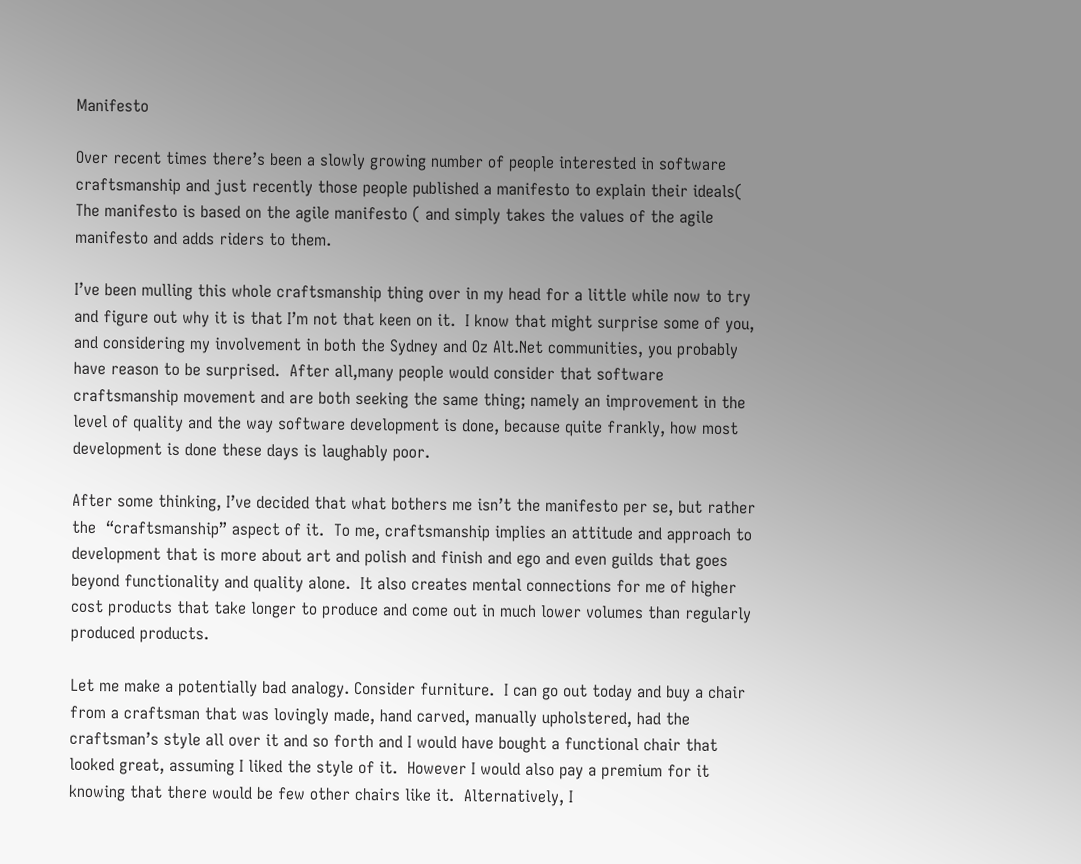Manifesto

Over recent times there’s been a slowly growing number of people interested in software craftsmanship and just recently those people published a manifesto to explain their ideals(  The manifesto is based on the agile manifesto ( and simply takes the values of the agile manifesto and adds riders to them.

I’ve been mulling this whole craftsmanship thing over in my head for a little while now to try and figure out why it is that I’m not that keen on it.  I know that might surprise some of you, and considering my involvement in both the Sydney and Oz Alt.Net communities, you probably have reason to be surprised.  After all,many people would consider that software craftsmanship movement and are both seeking the same thing; namely an improvement in the level of quality and the way software development is done, because quite frankly, how most development is done these days is laughably poor.

After some thinking, I’ve decided that what bothers me isn’t the manifesto per se, but rather the  “craftsmanship” aspect of it.  To me, craftsmanship implies an attitude and approach to development that is more about art and polish and finish and ego and even guilds that goes beyond functionality and quality alone.  It also creates mental connections for me of higher cost products that take longer to produce and come out in much lower volumes than regularly produced products.

Let me make a potentially bad analogy. Consider furniture.  I can go out today and buy a chair from a craftsman that was lovingly made, hand carved, manually upholstered, had the craftsman’s style all over it and so forth and I would have bought a functional chair that looked great, assuming I liked the style of it.  However I would also pay a premium for it knowing that there would be few other chairs like it.  Alternatively, I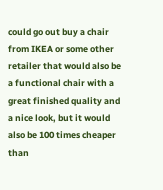could go out buy a chair from IKEA or some other retailer that would also be a functional chair with a great finished quality and a nice look, but it would also be 100 times cheaper than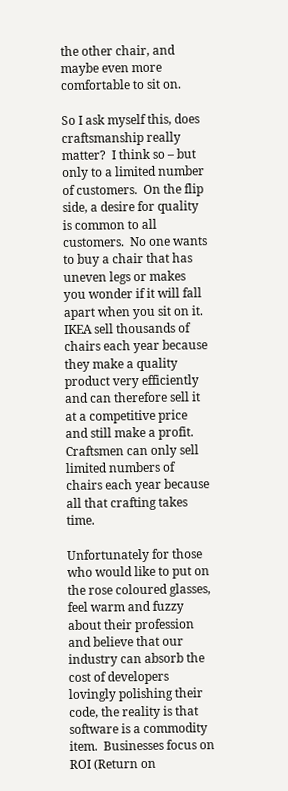the other chair, and maybe even more comfortable to sit on.

So I ask myself this, does craftsmanship really matter?  I think so – but only to a limited number of customers.  On the flip side, a desire for quality is common to all customers.  No one wants to buy a chair that has uneven legs or makes you wonder if it will fall apart when you sit on it.  IKEA sell thousands of chairs each year because they make a quality product very efficiently and can therefore sell it at a competitive price and still make a profit.  Craftsmen can only sell limited numbers of chairs each year because all that crafting takes time.

Unfortunately for those who would like to put on the rose coloured glasses, feel warm and fuzzy about their profession and believe that our industry can absorb the cost of developers lovingly polishing their code, the reality is that software is a commodity item.  Businesses focus on ROI (Return on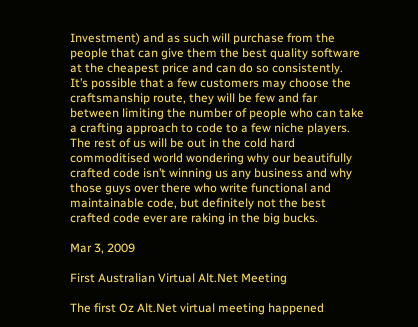Investment) and as such will purchase from the people that can give them the best quality software at the cheapest price and can do so consistently.  It’s possible that a few customers may choose the craftsmanship route, they will be few and far between limiting the number of people who can take a crafting approach to code to a few niche players.  The rest of us will be out in the cold hard commoditised world wondering why our beautifully crafted code isn’t winning us any business and why those guys over there who write functional and maintainable code, but definitely not the best crafted code ever are raking in the big bucks.

Mar 3, 2009

First Australian Virtual Alt.Net Meeting

The first Oz Alt.Net virtual meeting happened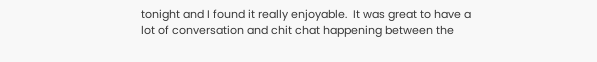tonight and I found it really enjoyable.  It was great to have a lot of conversation and chit chat happening between the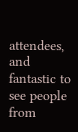attendees, and fantastic to see people from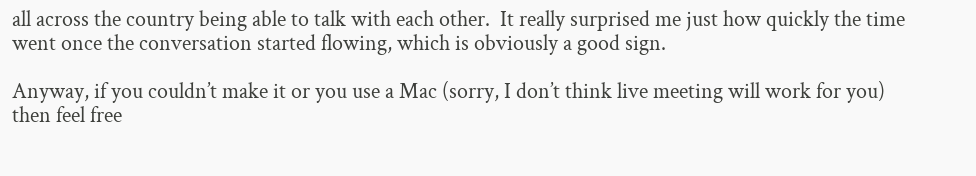all across the country being able to talk with each other.  It really surprised me just how quickly the time went once the conversation started flowing, which is obviously a good sign.

Anyway, if you couldn’t make it or you use a Mac (sorry, I don’t think live meeting will work for you) then feel free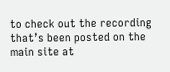to check out the recording that’s been posted on the main site at